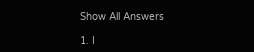Show All Answers

1. I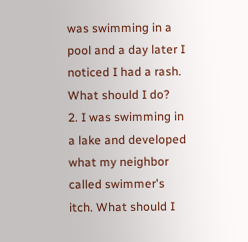was swimming in a pool and a day later I noticed I had a rash. What should I do?
2. I was swimming in a lake and developed what my neighbor called swimmer's itch. What should I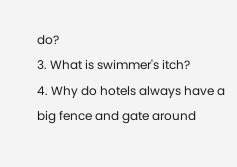do?
3. What is swimmer's itch?
4. Why do hotels always have a big fence and gate around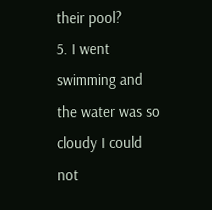their pool?
5. I went swimming and the water was so cloudy I could not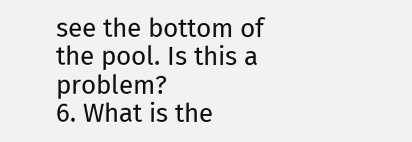see the bottom of the pool. Is this a problem?
6. What is the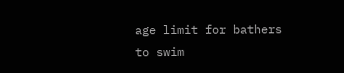age limit for bathers to swim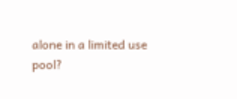alone in a limited use pool?